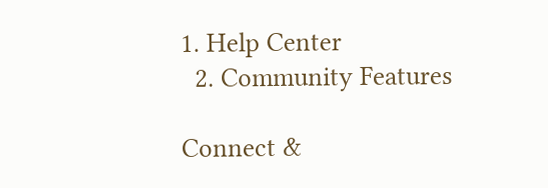1. Help Center
  2. Community Features

Connect &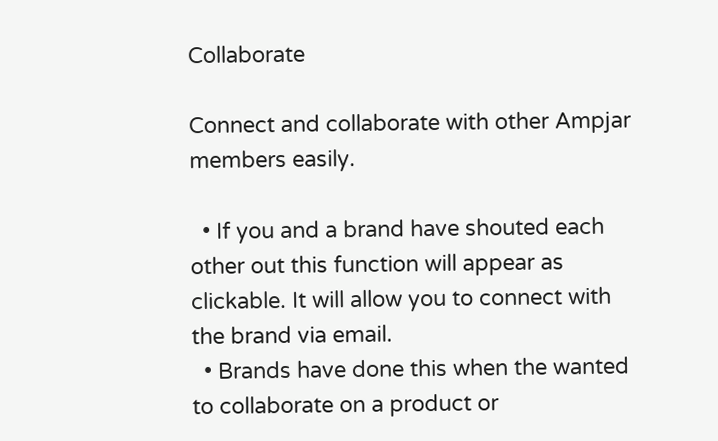Collaborate

Connect and collaborate with other Ampjar members easily.

  • If you and a brand have shouted each other out this function will appear as clickable. It will allow you to connect with the brand via email.
  • Brands have done this when the wanted to collaborate on a product or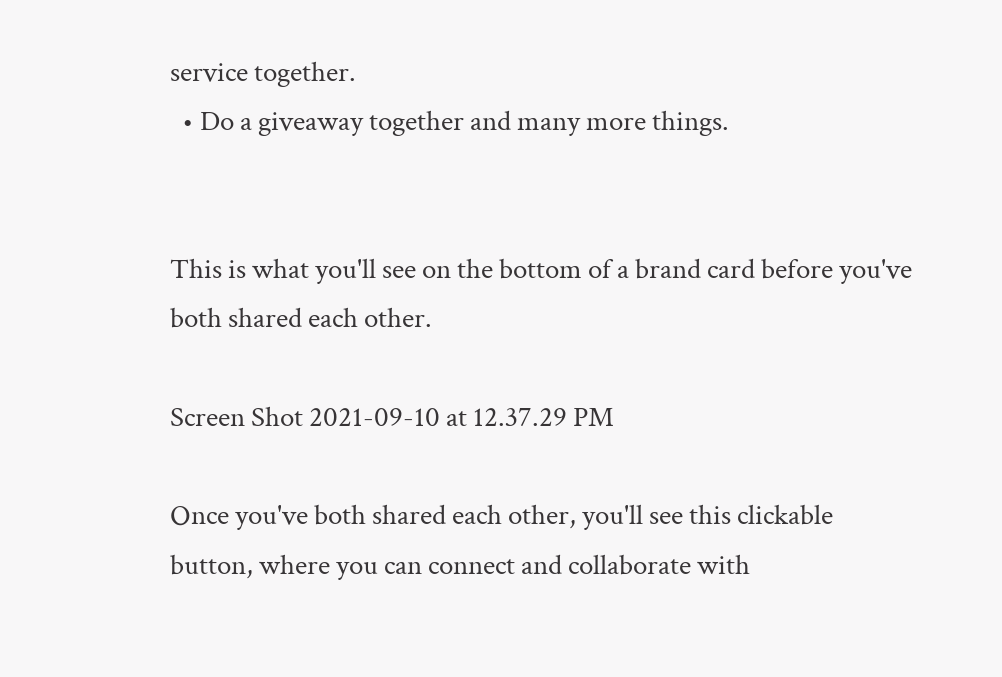service together.
  • Do a giveaway together and many more things.


This is what you'll see on the bottom of a brand card before you've both shared each other.

Screen Shot 2021-09-10 at 12.37.29 PM

Once you've both shared each other, you'll see this clickable button, where you can connect and collaborate with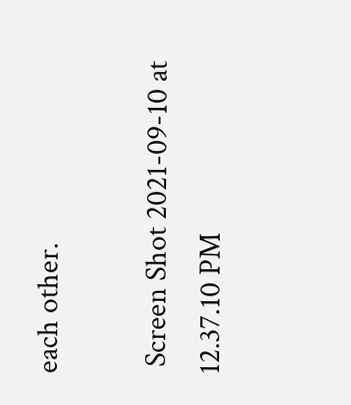each other.

 Screen Shot 2021-09-10 at 12.37.10 PM